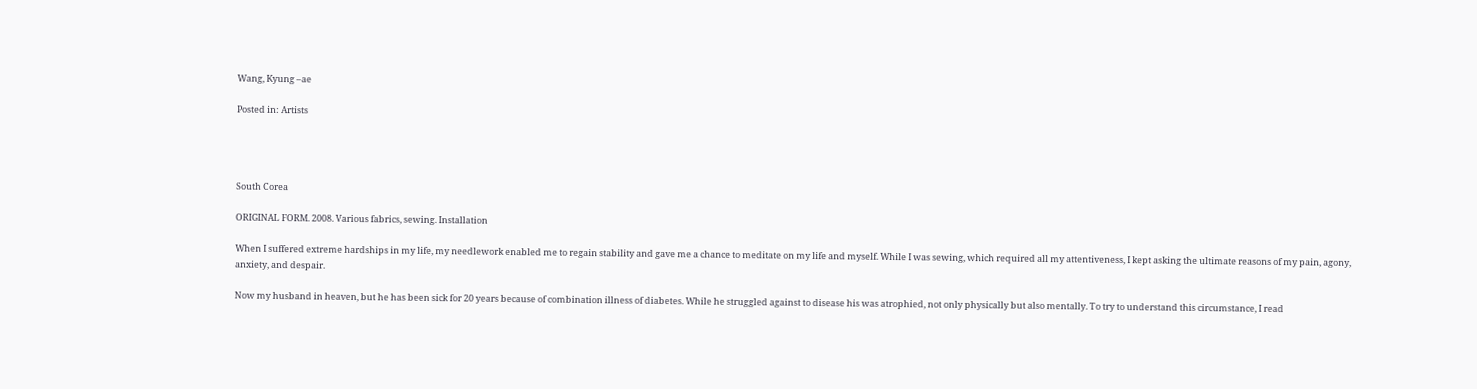Wang, Kyung –ae

Posted in: Artists




South Corea

ORIGINAL FORM. 2008. Various fabrics, sewing. Installation

When I suffered extreme hardships in my life, my needlework enabled me to regain stability and gave me a chance to meditate on my life and myself. While I was sewing, which required all my attentiveness, I kept asking the ultimate reasons of my pain, agony, anxiety, and despair.

Now my husband in heaven, but he has been sick for 20 years because of combination illness of diabetes. While he struggled against to disease his was atrophied, not only physically but also mentally. To try to understand this circumstance, I read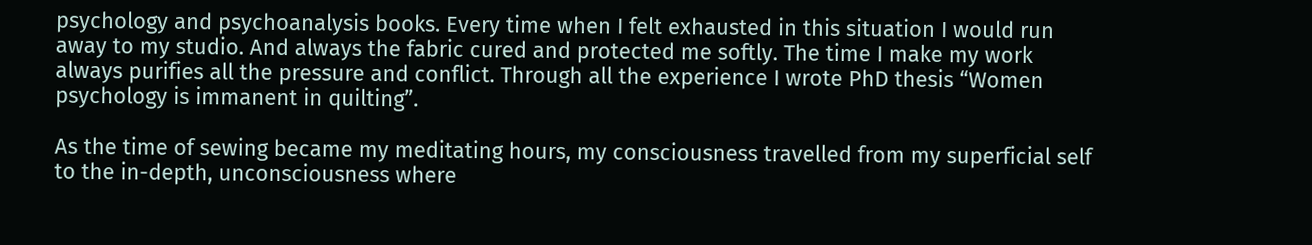psychology and psychoanalysis books. Every time when I felt exhausted in this situation I would run away to my studio. And always the fabric cured and protected me softly. The time I make my work always purifies all the pressure and conflict. Through all the experience I wrote PhD thesis “Women psychology is immanent in quilting”.

As the time of sewing became my meditating hours, my consciousness travelled from my superficial self to the in-depth, unconsciousness where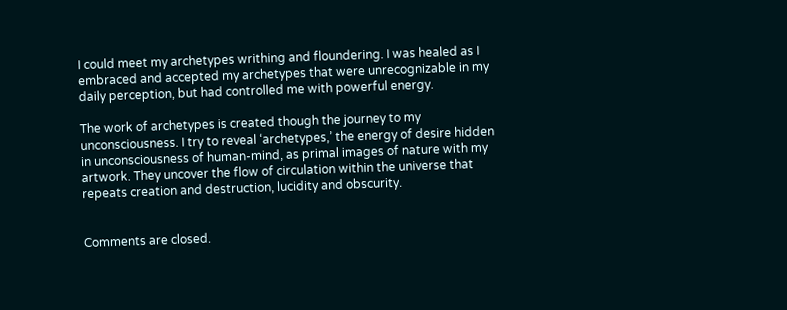I could meet my archetypes writhing and floundering. I was healed as I embraced and accepted my archetypes that were unrecognizable in my daily perception, but had controlled me with powerful energy.

The work of archetypes is created though the journey to my unconsciousness. I try to reveal ‘archetypes,’ the energy of desire hidden in unconsciousness of human-mind, as primal images of nature with my artwork. They uncover the flow of circulation within the universe that repeats creation and destruction, lucidity and obscurity.


Comments are closed.